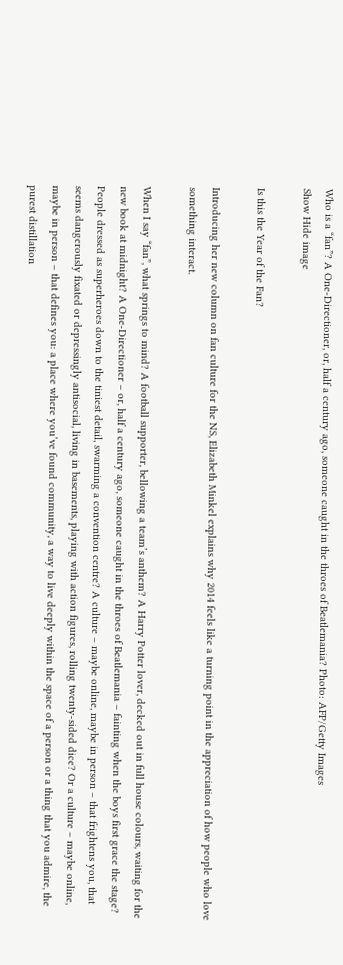Who is a “fan”? A One-Directioner, or, half a century ago, someone caught in the throes of Beatlemania? Photo: AFP/Getty Images
Show Hide image

Is this the Year of the Fan?

Introducing her new column on fan culture for the NS, Elizabeth Minkel explains why 2014 feels like a turning point in the appreciation of how people who love something interact.

When I say “fan”, what springs to mind? A football supporter, bellowing a team’s anthem? A Harry Potter lover, decked out in full house colours, waiting for the new book at midnight? A One-Directioner – or, half a century ago, someone caught in the throes of Beatlemania – fainting when the boys first grace the stage? People dressed as superheroes down to the tiniest detail, swarming a convention centre? A culture – maybe online, maybe in person – that frightens you, that seems dangerously fixated or depressingly antisocial, living in basements, playing with action figures, rolling twenty-sided dice? Or a culture – maybe online, maybe in person – that defines you: a place where you’ve found community, a way to live deeply within the space of a person or a thing that you admire, the purest distillation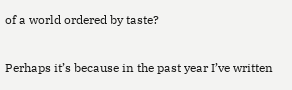of a world ordered by taste?

Perhaps it’s because in the past year I’ve written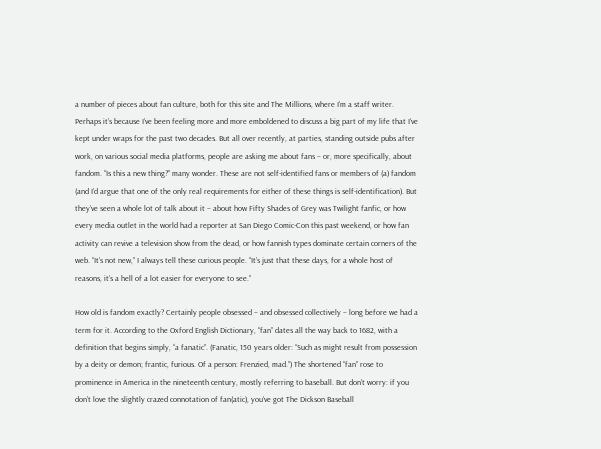a number of pieces about fan culture, both for this site and The Millions, where I’m a staff writer. Perhaps it’s because I’ve been feeling more and more emboldened to discuss a big part of my life that I’ve kept under wraps for the past two decades. But all over recently, at parties, standing outside pubs after work, on various social media platforms, people are asking me about fans – or, more specifically, about fandom. “Is this a new thing?” many wonder. These are not self-identified fans or members of (a) fandom (and I’d argue that one of the only real requirements for either of these things is self-identification). But they’ve seen a whole lot of talk about it – about how Fifty Shades of Grey was Twilight fanfic, or how every media outlet in the world had a reporter at San Diego Comic-Con this past weekend, or how fan activity can revive a television show from the dead, or how fannish types dominate certain corners of the web. “It’s not new,” I always tell these curious people. “It’s just that these days, for a whole host of reasons, it’s a hell of a lot easier for everyone to see.”

How old is fandom exactly? Certainly people obsessed – and obsessed collectively – long before we had a term for it. According to the Oxford English Dictionary, “fan” dates all the way back to 1682, with a definition that begins simply, “a fanatic”. (Fanatic, 150 years older: “Such as might result from possession by a deity or demon; frantic, furious. Of a person: Frenzied, mad.”) The shortened “fan” rose to prominence in America in the nineteenth century, mostly referring to baseball. But don’t worry: if you don’t love the slightly crazed connotation of fan(atic), you’ve got The Dickson Baseball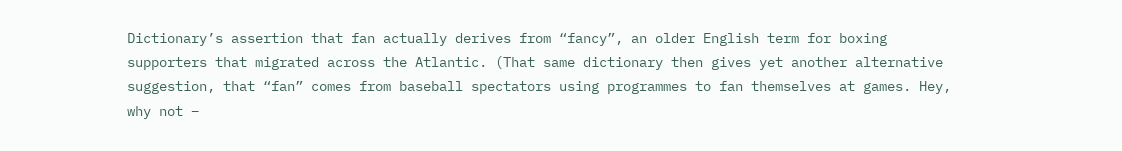Dictionary’s assertion that fan actually derives from “fancy”, an older English term for boxing supporters that migrated across the Atlantic. (That same dictionary then gives yet another alternative suggestion, that “fan” comes from baseball spectators using programmes to fan themselves at games. Hey, why not –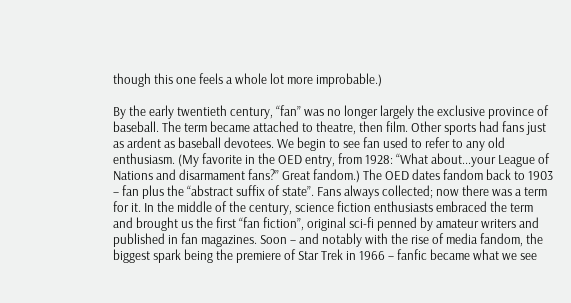though this one feels a whole lot more improbable.)

By the early twentieth century, “fan” was no longer largely the exclusive province of baseball. The term became attached to theatre, then film. Other sports had fans just as ardent as baseball devotees. We begin to see fan used to refer to any old enthusiasm. (My favorite in the OED entry, from 1928: “What about...your League of Nations and disarmament fans?” Great fandom.) The OED dates fandom back to 1903 – fan plus the “abstract suffix of state”. Fans always collected; now there was a term for it. In the middle of the century, science fiction enthusiasts embraced the term and brought us the first “fan fiction”, original sci-fi penned by amateur writers and published in fan magazines. Soon – and notably with the rise of media fandom, the biggest spark being the premiere of Star Trek in 1966 – fanfic became what we see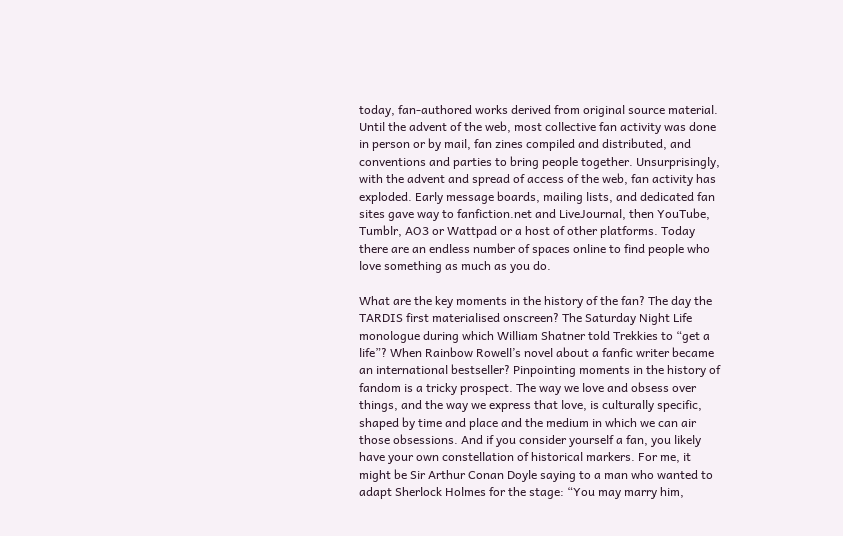today, fan-authored works derived from original source material. Until the advent of the web, most collective fan activity was done in person or by mail, fan zines compiled and distributed, and conventions and parties to bring people together. Unsurprisingly, with the advent and spread of access of the web, fan activity has exploded. Early message boards, mailing lists, and dedicated fan sites gave way to fanfiction.net and LiveJournal, then YouTube, Tumblr, AO3 or Wattpad or a host of other platforms. Today there are an endless number of spaces online to find people who love something as much as you do.

What are the key moments in the history of the fan? The day the TARDIS first materialised onscreen? The Saturday Night Life monologue during which William Shatner told Trekkies to “get a life”? When Rainbow Rowell’s novel about a fanfic writer became an international bestseller? Pinpointing moments in the history of fandom is a tricky prospect. The way we love and obsess over things, and the way we express that love, is culturally specific, shaped by time and place and the medium in which we can air those obsessions. And if you consider yourself a fan, you likely have your own constellation of historical markers. For me, it might be Sir Arthur Conan Doyle saying to a man who wanted to adapt Sherlock Holmes for the stage: “You may marry him,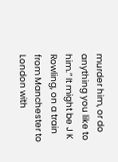murder him, or do anything you like to him.” It might be J K Rowling, on a train from Manchester to London with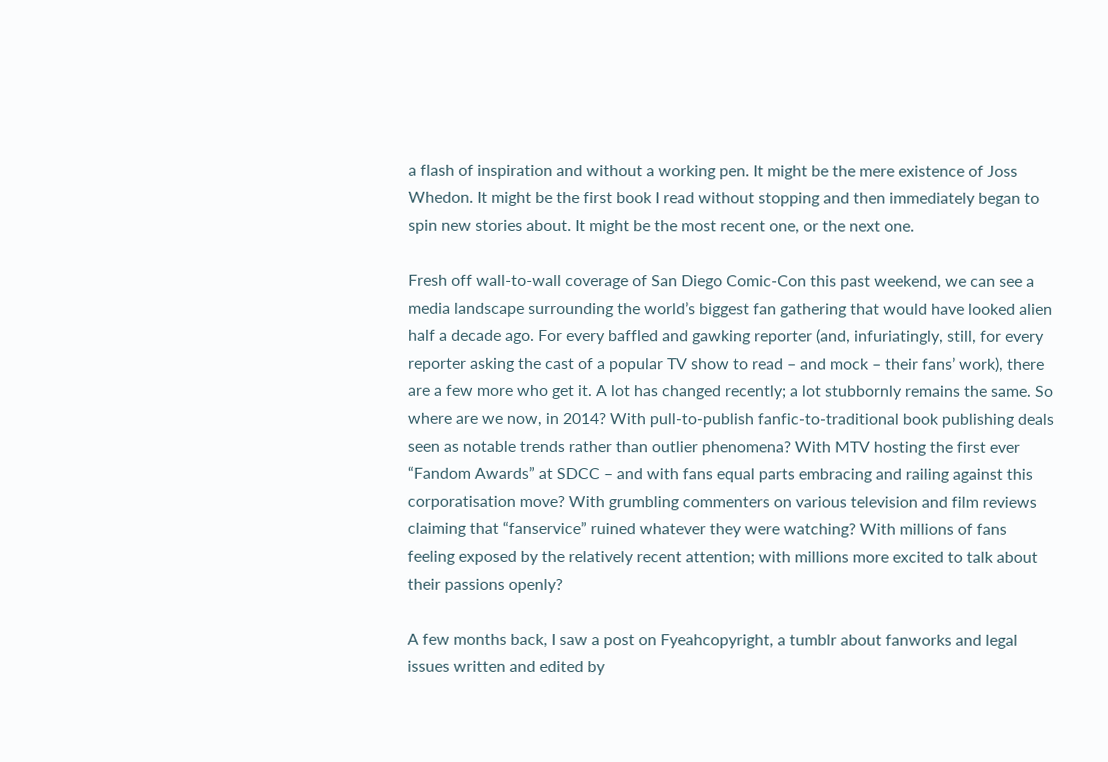a flash of inspiration and without a working pen. It might be the mere existence of Joss Whedon. It might be the first book I read without stopping and then immediately began to spin new stories about. It might be the most recent one, or the next one.

Fresh off wall-to-wall coverage of San Diego Comic-Con this past weekend, we can see a media landscape surrounding the world’s biggest fan gathering that would have looked alien half a decade ago. For every baffled and gawking reporter (and, infuriatingly, still, for every reporter asking the cast of a popular TV show to read – and mock – their fans’ work), there are a few more who get it. A lot has changed recently; a lot stubbornly remains the same. So where are we now, in 2014? With pull-to-publish fanfic-to-traditional book publishing deals seen as notable trends rather than outlier phenomena? With MTV hosting the first ever “Fandom Awards” at SDCC – and with fans equal parts embracing and railing against this corporatisation move? With grumbling commenters on various television and film reviews claiming that “fanservice” ruined whatever they were watching? With millions of fans feeling exposed by the relatively recent attention; with millions more excited to talk about their passions openly?

A few months back, I saw a post on Fyeahcopyright, a tumblr about fanworks and legal issues written and edited by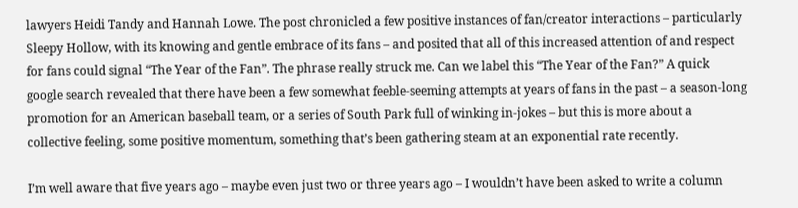lawyers Heidi Tandy and Hannah Lowe. The post chronicled a few positive instances of fan/creator interactions – particularly Sleepy Hollow, with its knowing and gentle embrace of its fans – and posited that all of this increased attention of and respect for fans could signal “The Year of the Fan”. The phrase really struck me. Can we label this “The Year of the Fan?” A quick google search revealed that there have been a few somewhat feeble-seeming attempts at years of fans in the past – a season-long promotion for an American baseball team, or a series of South Park full of winking in-jokes – but this is more about a collective feeling, some positive momentum, something that’s been gathering steam at an exponential rate recently.

I’m well aware that five years ago – maybe even just two or three years ago – I wouldn’t have been asked to write a column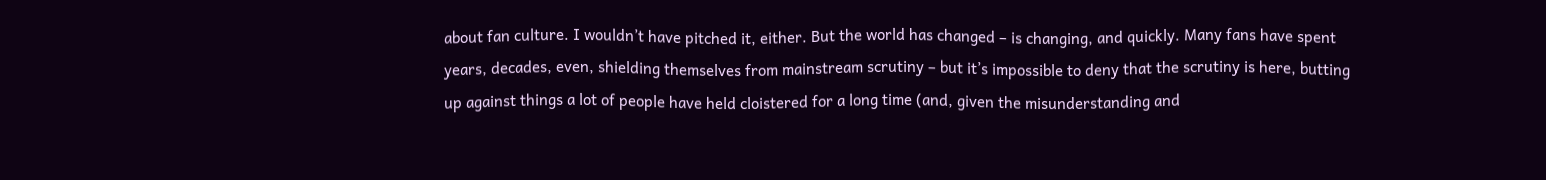about fan culture. I wouldn’t have pitched it, either. But the world has changed – is changing, and quickly. Many fans have spent years, decades, even, shielding themselves from mainstream scrutiny – but it’s impossible to deny that the scrutiny is here, butting up against things a lot of people have held cloistered for a long time (and, given the misunderstanding and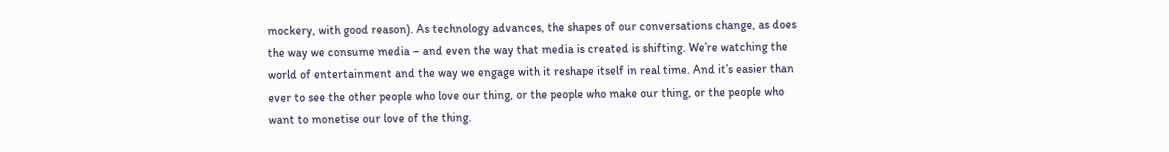mockery, with good reason). As technology advances, the shapes of our conversations change, as does the way we consume media – and even the way that media is created is shifting. We’re watching the world of entertainment and the way we engage with it reshape itself in real time. And it’s easier than ever to see the other people who love our thing, or the people who make our thing, or the people who want to monetise our love of the thing.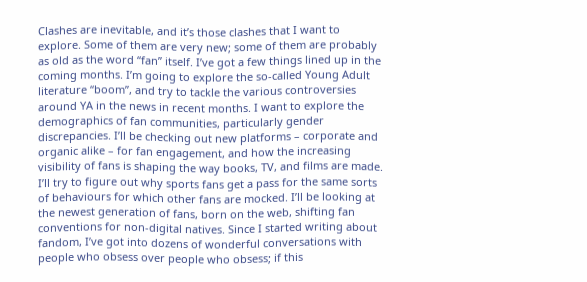Clashes are inevitable, and it’s those clashes that I want to explore. Some of them are very new; some of them are probably as old as the word “fan” itself. I’ve got a few things lined up in the coming months. I’m going to explore the so-called Young Adult literature “boom”, and try to tackle the various controversies around YA in the news in recent months. I want to explore the demographics of fan communities, particularly gender discrepancies. I’ll be checking out new platforms – corporate and organic alike – for fan engagement, and how the increasing visibility of fans is shaping the way books, TV, and films are made. I’ll try to figure out why sports fans get a pass for the same sorts of behaviours for which other fans are mocked. I’ll be looking at the newest generation of fans, born on the web, shifting fan conventions for non-digital natives. Since I started writing about fandom, I’ve got into dozens of wonderful conversations with people who obsess over people who obsess; if this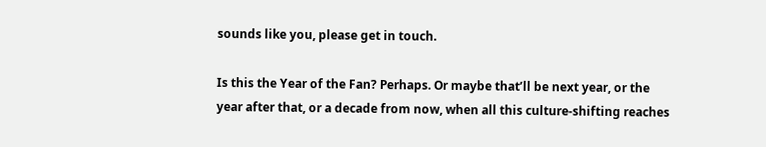sounds like you, please get in touch.

Is this the Year of the Fan? Perhaps. Or maybe that’ll be next year, or the year after that, or a decade from now, when all this culture-shifting reaches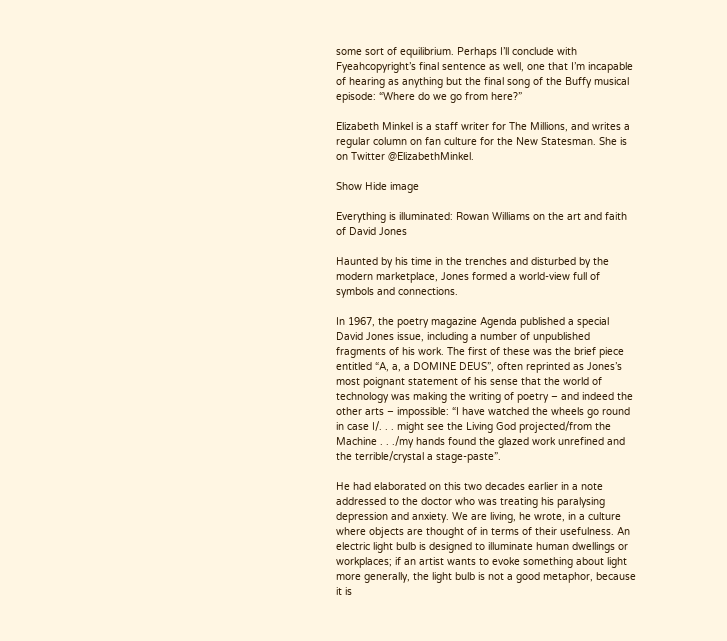some sort of equilibrium. Perhaps I’ll conclude with Fyeahcopyright’s final sentence as well, one that I’m incapable of hearing as anything but the final song of the Buffy musical episode: “Where do we go from here?”

Elizabeth Minkel is a staff writer for The Millions, and writes a regular column on fan culture for the New Statesman. She is on Twitter @ElizabethMinkel.

Show Hide image

Everything is illuminated: Rowan Williams on the art and faith of David Jones

Haunted by his time in the trenches and disturbed by the modern marketplace, Jones formed a world-view full of symbols and connections.

In 1967, the poetry magazine Agenda published a special David Jones issue, including a number of unpublished fragments of his work. The first of these was the brief piece entitled “A, a, a DOMINE DEUS”, often reprinted as Jones’s most poignant statement of his sense that the world of technology was making the writing of poetry – and indeed the other arts – impossible: “I have watched the wheels go round in case I/. . . might see the Living God projected/from the Machine . . ./my hands found the glazed work unrefined and the terrible/crystal a stage-paste”.

He had elaborated on this two decades earlier in a note addressed to the doctor who was treating his paralysing depression and anxiety. We are living, he wrote, in a culture where objects are thought of in terms of their usefulness. An electric light bulb is designed to illuminate human dwellings or workplaces; if an artist wants to evoke something about light more generally, the light bulb is not a good metaphor, because it is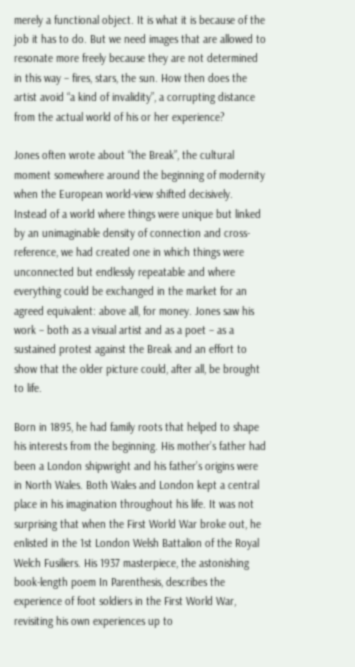merely a functional object. It is what it is because of the job it has to do. But we need images that are allowed to resonate more freely because they are not determined in this way – fires, stars, the sun. How then does the artist avoid “a kind of invalidity”, a corrupting distance from the actual world of his or her experience?

Jones often wrote about “the Break”, the cultural moment somewhere around the beginning of modernity when the European world-view shifted decisively. Instead of a world where things were unique but linked by an unimaginable density of connection and cross-reference, we had created one in which things were unconnected but endlessly repeatable and where everything could be exchanged in the market for an agreed equivalent: above all, for money. Jones saw his work – both as a visual artist and as a poet – as a sustained protest against the Break and an effort to show that the older picture could, after all, be brought to life.

Born in 1895, he had family roots that helped to shape his interests from the beginning. His mother’s father had been a London shipwright and his father’s origins were in North Wales. Both Wales and London kept a central place in his imagination throughout his life. It was not surprising that when the First World War broke out, he enlisted in the 1st London Welsh Battalion of the Royal Welch Fusiliers. His 1937 masterpiece, the astonishing book-length poem In Parenthesis, describes the experience of foot soldiers in the First World War, revisiting his own experiences up to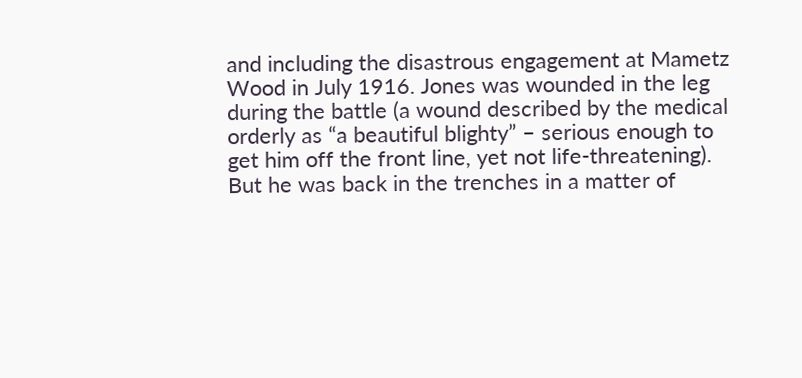and including the disastrous engagement at Mametz Wood in July 1916. Jones was wounded in the leg during the battle (a wound described by the medical orderly as “a beautiful blighty” – serious enough to get him off the front line, yet not life-threatening). But he was back in the trenches in a matter of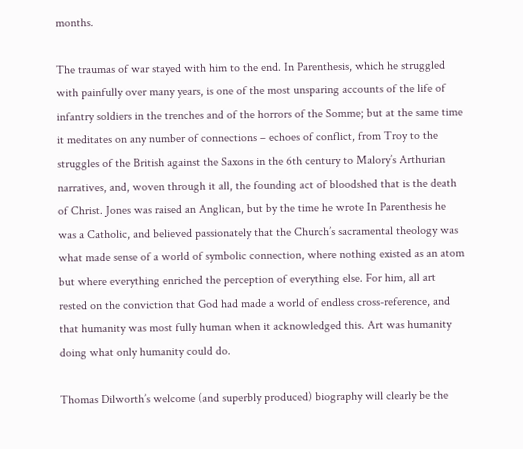months.

The traumas of war stayed with him to the end. In Parenthesis, which he struggled with painfully over many years, is one of the most unsparing accounts of the life of infantry soldiers in the trenches and of the horrors of the Somme; but at the same time it meditates on any number of connections – echoes of conflict, from Troy to the struggles of the British against the Saxons in the 6th century to Malory’s Arthurian narratives, and, woven through it all, the founding act of bloodshed that is the death of Christ. Jones was raised an Anglican, but by the time he wrote In Parenthesis he was a Catholic, and believed passionately that the Church’s sacramental theology was what made sense of a world of symbolic connection, where nothing existed as an atom but where everything enriched the perception of everything else. For him, all art rested on the conviction that God had made a world of endless cross-reference, and that humanity was most fully human when it acknowledged this. Art was humanity doing what only humanity could do.

Thomas Dilworth’s welcome (and superbly produced) biography will clearly be the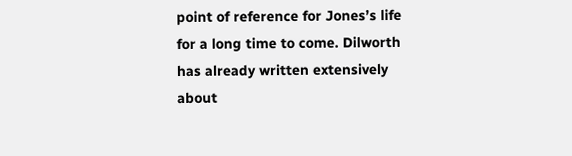point of reference for Jones’s life for a long time to come. Dilworth has already written extensively about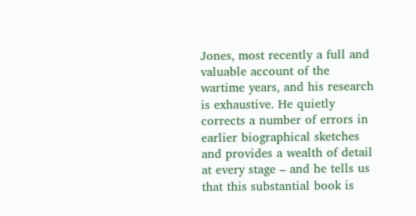Jones, most recently a full and valuable account of the wartime years, and his research is exhaustive. He quietly corrects a number of errors in earlier biographical sketches and provides a wealth of detail at every stage – and he tells us that this substantial book is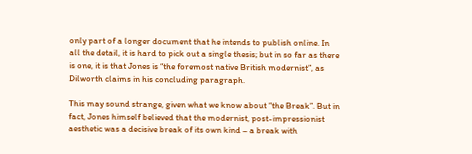only part of a longer document that he intends to publish online. In all the detail, it is hard to pick out a single thesis; but in so far as there is one, it is that Jones is “the foremost native British modernist”, as Dilworth claims in his concluding paragraph.

This may sound strange, given what we know about “the Break”. But in fact, Jones himself believed that the modernist, post-impressionist aesthetic was a decisive break of its own kind – a break with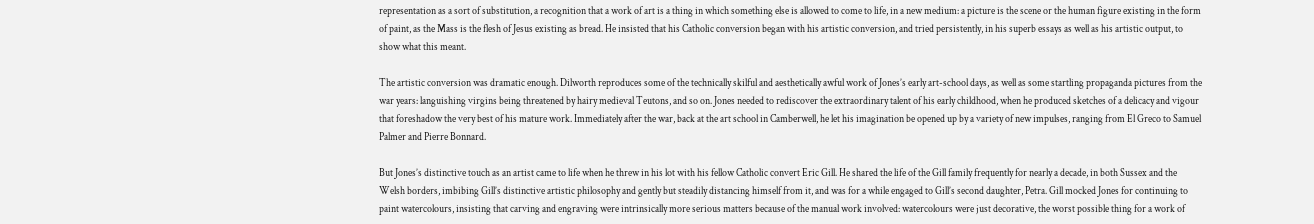representation as a sort of substitution, a recognition that a work of art is a thing in which something else is allowed to come to life, in a new medium: a picture is the scene or the human figure existing in the form of paint, as the Mass is the flesh of Jesus existing as bread. He insisted that his Catholic conversion began with his artistic conversion, and tried persistently, in his superb essays as well as his artistic output, to show what this meant.

The artistic conversion was dramatic enough. Dilworth reproduces some of the technically skilful and aesthetically awful work of Jones’s early art-school days, as well as some startling propaganda pictures from the war years: languishing virgins being threatened by hairy medieval Teutons, and so on. Jones needed to rediscover the extraordinary talent of his early childhood, when he produced sketches of a delicacy and vigour that foreshadow the very best of his mature work. Immediately after the war, back at the art school in Camberwell, he let his imagination be opened up by a variety of new impulses, ranging from El Greco to Samuel Palmer and Pierre Bonnard.

But Jones’s distinctive touch as an artist came to life when he threw in his lot with his fellow Catholic convert Eric Gill. He shared the life of the Gill family frequently for nearly a decade, in both Sussex and the Welsh borders, imbibing Gill’s distinctive artistic philosophy and gently but steadily distancing himself from it, and was for a while engaged to Gill’s second daughter, Petra. Gill mocked Jones for continuing to paint watercolours, insisting that carving and engraving were intrinsically more serious matters because of the manual work involved: watercolours were just decorative, the worst possible thing for a work of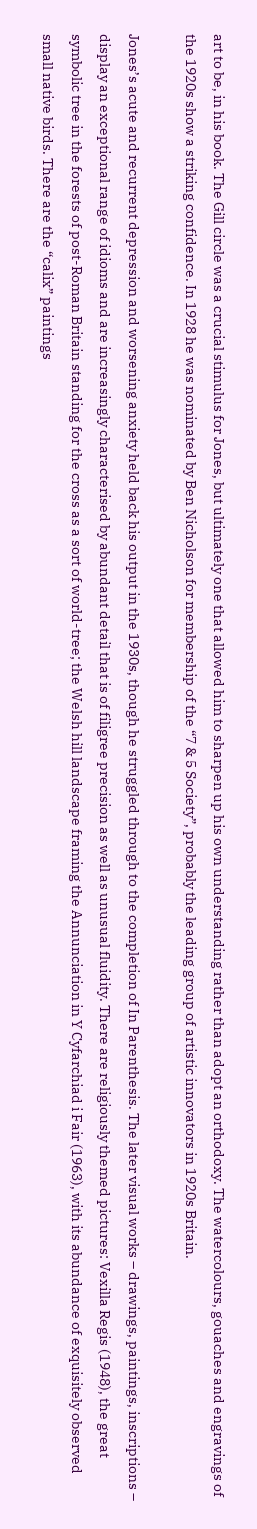art to be, in his book. The Gill circle was a crucial stimulus for Jones, but ultimately one that allowed him to sharpen up his own understanding rather than adopt an orthodoxy. The watercolours, gouaches and engravings of the 1920s show a striking confidence. In 1928 he was nominated by Ben Nicholson for membership of the “7 & 5 Society”, probably the leading group of artistic innovators in 1920s Britain.

Jones’s acute and recurrent depression and worsening anxiety held back his output in the 1930s, though he struggled through to the completion of In Parenthesis. The later visual works – drawings, paintings, inscriptions – display an exceptional range of idioms and are increasingly characterised by abundant detail that is of filigree precision as well as unusual fluidity. There are religiously themed pictures: Vexilla Regis (1948), the great symbolic tree in the forests of post-Roman Britain standing for the cross as a sort of world-tree; the Welsh hill landscape framing the Annunciation in Y Cyfarchiad i Fair (1963), with its abundance of exquisitely observed small native birds. There are the “calix” paintings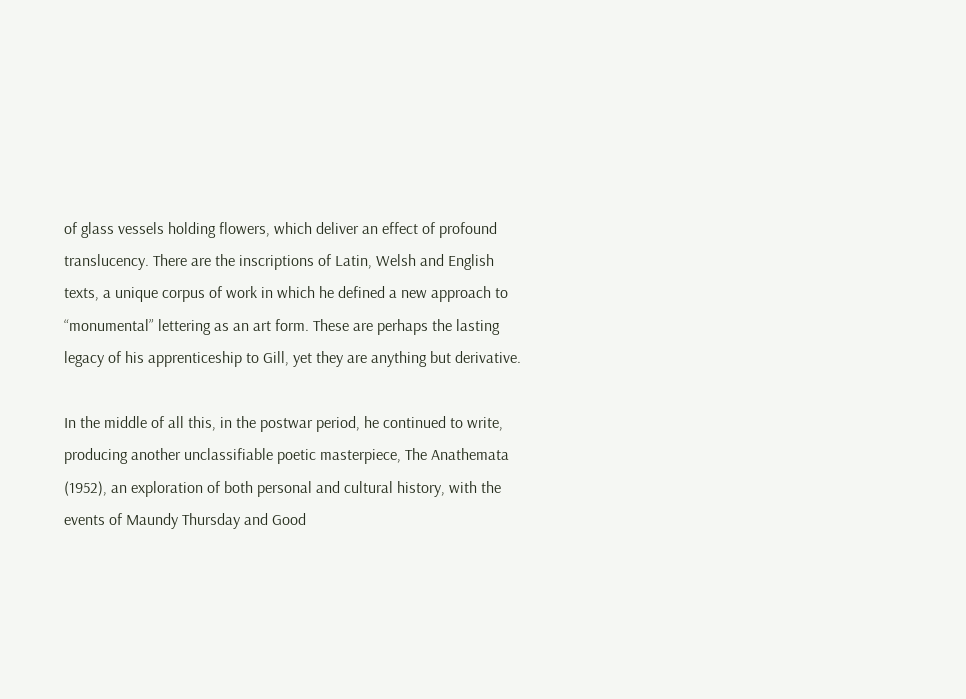of glass vessels holding flowers, which deliver an effect of profound translucency. There are the inscriptions of Latin, Welsh and English texts, a unique corpus of work in which he defined a new approach to “monumental” lettering as an art form. These are perhaps the lasting legacy of his apprenticeship to Gill, yet they are anything but derivative.

In the middle of all this, in the postwar period, he continued to write, producing another unclassifiable poetic masterpiece, The Anathemata (1952), an exploration of both personal and cultural history, with the events of Maundy Thursday and Good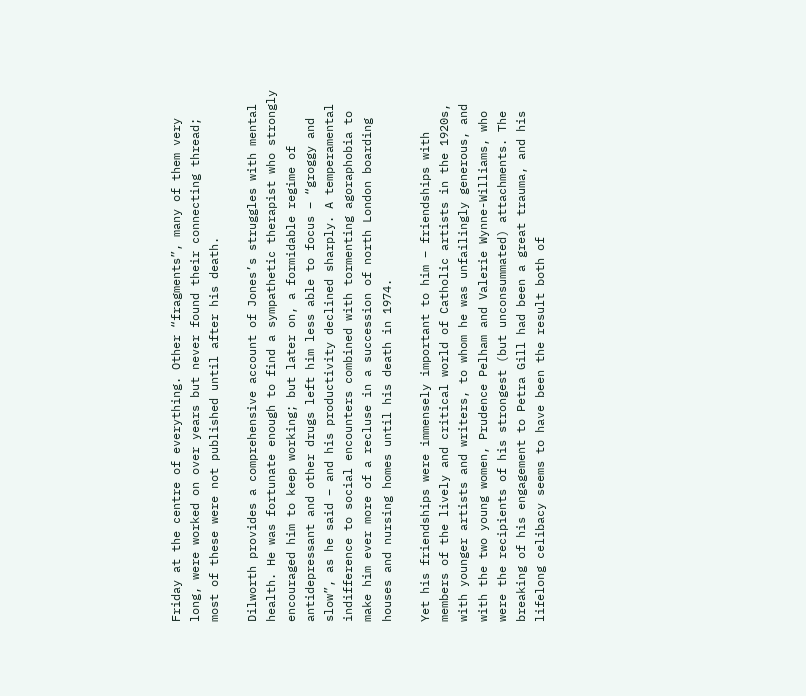Friday at the centre of everything. Other “fragments”, many of them very long, were worked on over years but never found their connecting thread; most of these were not published until after his death.

Dilworth provides a comprehensive account of Jones’s struggles with mental health. He was fortunate enough to find a sympathetic therapist who strongly encouraged him to keep working; but later on, a formidable regime of antidepressant and other drugs left him less able to focus – “groggy and slow”, as he said – and his productivity declined sharply. A temperamental indifference to social encounters combined with tormenting agoraphobia to make him ever more of a recluse in a succession of north London boarding houses and nursing homes until his death in 1974.

Yet his friendships were immensely important to him – friendships with members of the lively and critical world of Catholic artists in the 1920s, with younger artists and writers, to whom he was unfailingly generous, and with the two young women, Prudence Pelham and Valerie Wynne-Williams, who were the recipients of his strongest (but unconsummated) attachments. The breaking of his engagement to Petra Gill had been a great trauma, and his lifelong celibacy seems to have been the result both of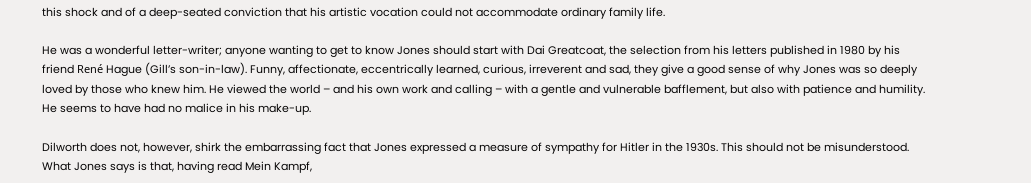this shock and of a deep-seated conviction that his artistic vocation could not accommodate ordinary family life.

He was a wonderful letter-writer; anyone wanting to get to know Jones should start with Dai Greatcoat, the selection from his letters published in 1980 by his friend René Hague (Gill’s son-in-law). Funny, affectionate, eccentrically learned, curious, irreverent and sad, they give a good sense of why Jones was so deeply loved by those who knew him. He viewed the world – and his own work and calling – with a gentle and vulnerable bafflement, but also with patience and humility. He seems to have had no malice in his make-up.

Dilworth does not, however, shirk the embarrassing fact that Jones expressed a measure of sympathy for Hitler in the 1930s. This should not be misunderstood. What Jones says is that, having read Mein Kampf,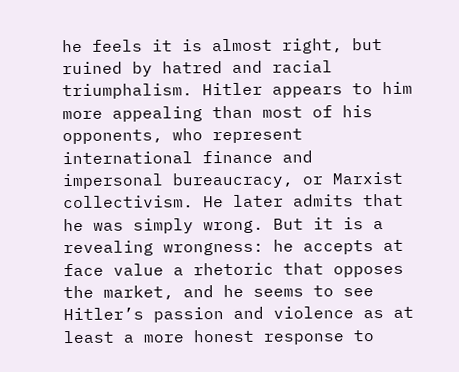he feels it is almost right, but ruined by hatred and racial triumphalism. Hitler appears to him more appealing than most of his opponents, who represent international finance and impersonal bureaucracy, or Marxist collectivism. He later admits that he was simply wrong. But it is a revealing wrongness: he accepts at face value a rhetoric that opposes the market, and he seems to see Hitler’s passion and violence as at least a more honest response to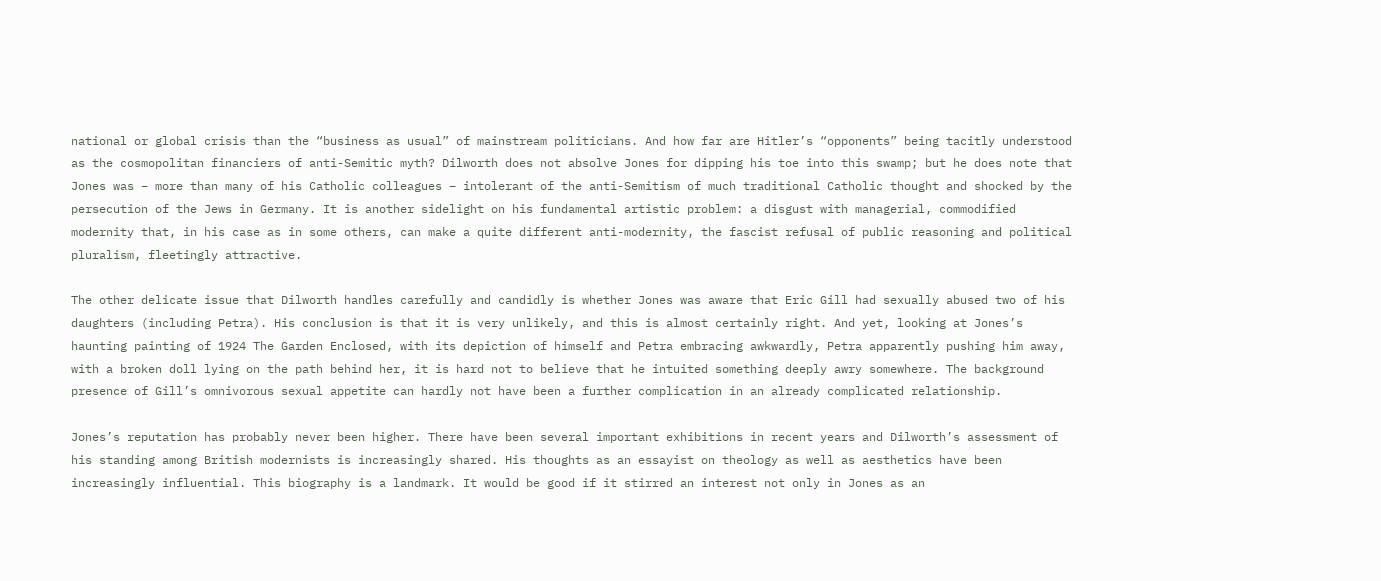national or global crisis than the “business as usual” of mainstream politicians. And how far are Hitler’s “opponents” being tacitly understood as the cosmopolitan financiers of anti-Semitic myth? Dilworth does not absolve Jones for dipping his toe into this swamp; but he does note that Jones was – more than many of his Catholic colleagues – intolerant of the anti-Semitism of much traditional Catholic thought and shocked by the persecution of the Jews in Germany. It is another sidelight on his fundamental artistic problem: a disgust with managerial, commodified modernity that, in his case as in some others, can make a quite different anti-modernity, the fascist refusal of public reasoning and political pluralism, fleetingly attractive.

The other delicate issue that Dilworth handles carefully and candidly is whether Jones was aware that Eric Gill had sexually abused two of his daughters (including Petra). His conclusion is that it is very unlikely, and this is almost certainly right. And yet, looking at Jones’s haunting painting of 1924 The Garden Enclosed, with its depiction of himself and Petra embracing awkwardly, Petra apparently pushing him away, with a broken doll lying on the path behind her, it is hard not to believe that he intuited something deeply awry somewhere. The background presence of Gill’s omnivorous sexual appetite can hardly not have been a further complication in an already complicated relationship.

Jones’s reputation has probably never been higher. There have been several important exhibitions in recent years and Dilworth’s assessment of his standing among British modernists is increasingly shared. His thoughts as an essayist on theology as well as aesthetics have been increasingly influential. This biography is a landmark. It would be good if it stirred an interest not only in Jones as an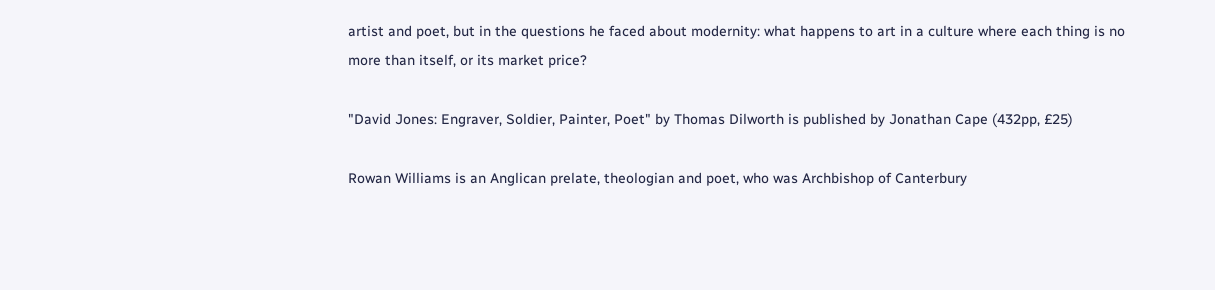artist and poet, but in the questions he faced about modernity: what happens to art in a culture where each thing is no more than itself, or its market price?

"David Jones: Engraver, Soldier, Painter, Poet" by Thomas Dilworth is published by Jonathan Cape (432pp, £25)

Rowan Williams is an Anglican prelate, theologian and poet, who was Archbishop of Canterbury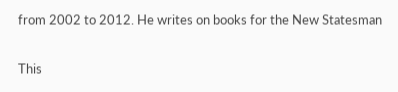from 2002 to 2012. He writes on books for the New Statesman

This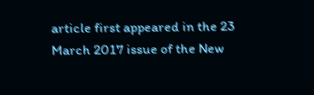article first appeared in the 23 March 2017 issue of the New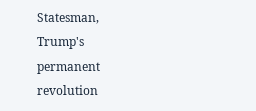Statesman, Trump's permanent revolution